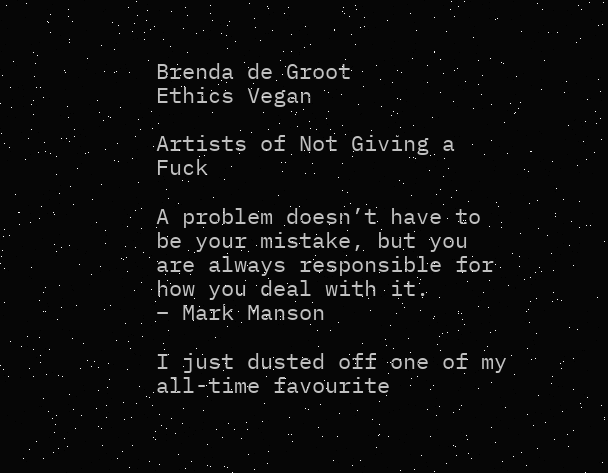Brenda de Groot
Ethics Vegan

Artists of Not Giving a Fuck

A problem doesn’t have to be your mistake, but you are always responsible for how you deal with it.
– Mark Manson

I just dusted off one of my all-time favourite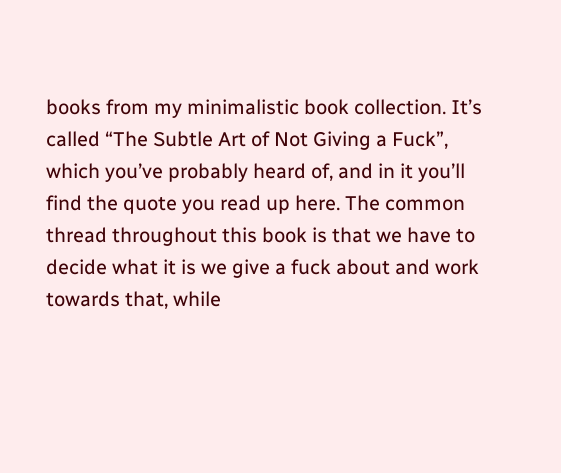books from my minimalistic book collection. It’s called “The Subtle Art of Not Giving a Fuck”, which you’ve probably heard of, and in it you’ll find the quote you read up here. The common thread throughout this book is that we have to decide what it is we give a fuck about and work towards that, while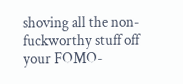shoving all the non-fuckworthy stuff off your FOMO-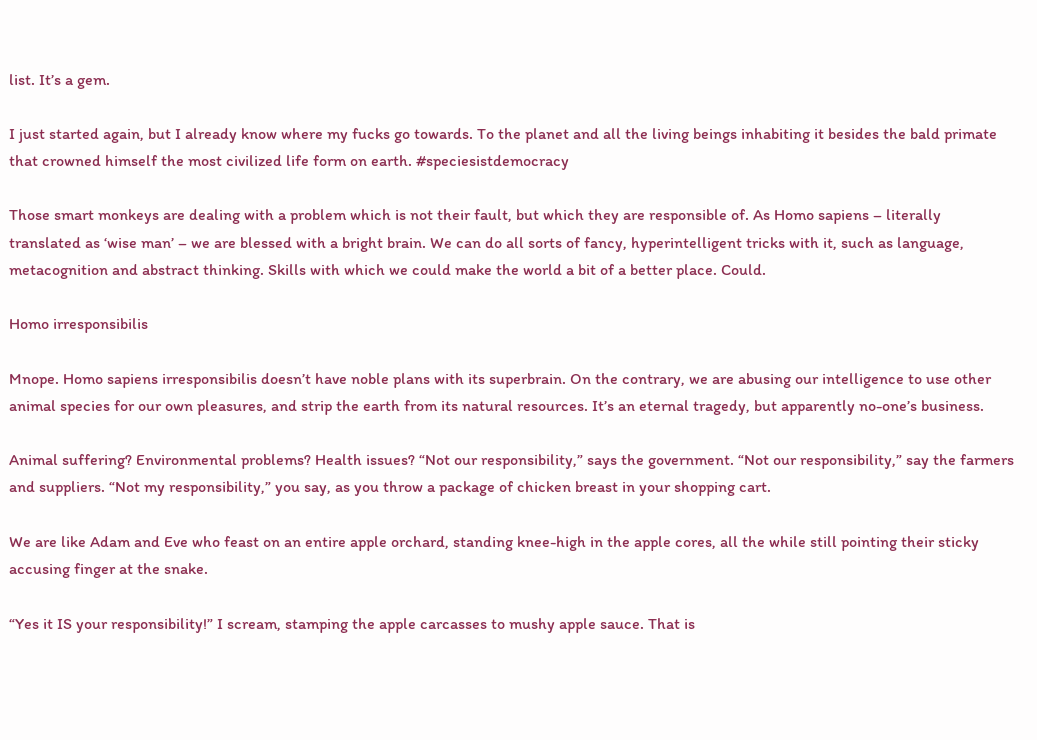list. It’s a gem.

I just started again, but I already know where my fucks go towards. To the planet and all the living beings inhabiting it besides the bald primate that crowned himself the most civilized life form on earth. #speciesistdemocracy

Those smart monkeys are dealing with a problem which is not their fault, but which they are responsible of. As Homo sapiens – literally translated as ‘wise man’ – we are blessed with a bright brain. We can do all sorts of fancy, hyperintelligent tricks with it, such as language, metacognition and abstract thinking. Skills with which we could make the world a bit of a better place. Could.

Homo irresponsibilis

Mnope. Homo sapiens irresponsibilis doesn’t have noble plans with its superbrain. On the contrary, we are abusing our intelligence to use other animal species for our own pleasures, and strip the earth from its natural resources. It’s an eternal tragedy, but apparently no-one’s business.

Animal suffering? Environmental problems? Health issues? “Not our responsibility,” says the government. “Not our responsibility,” say the farmers and suppliers. “Not my responsibility,” you say, as you throw a package of chicken breast in your shopping cart.

We are like Adam and Eve who feast on an entire apple orchard, standing knee-high in the apple cores, all the while still pointing their sticky accusing finger at the snake.

“Yes it IS your responsibility!” I scream, stamping the apple carcasses to mushy apple sauce. That is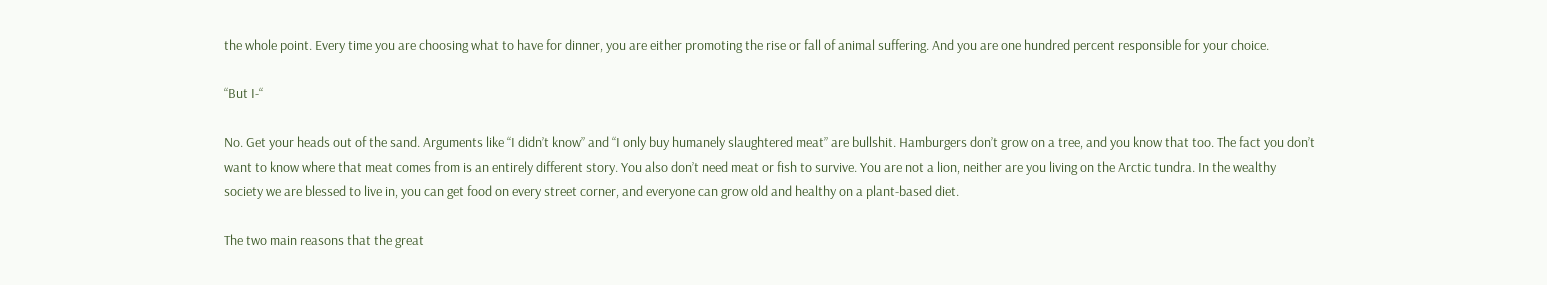the whole point. Every time you are choosing what to have for dinner, you are either promoting the rise or fall of animal suffering. And you are one hundred percent responsible for your choice.

“But I-“

No. Get your heads out of the sand. Arguments like “I didn’t know” and “I only buy humanely slaughtered meat” are bullshit. Hamburgers don’t grow on a tree, and you know that too. The fact you don’t want to know where that meat comes from is an entirely different story. You also don’t need meat or fish to survive. You are not a lion, neither are you living on the Arctic tundra. In the wealthy society we are blessed to live in, you can get food on every street corner, and everyone can grow old and healthy on a plant-based diet.

The two main reasons that the great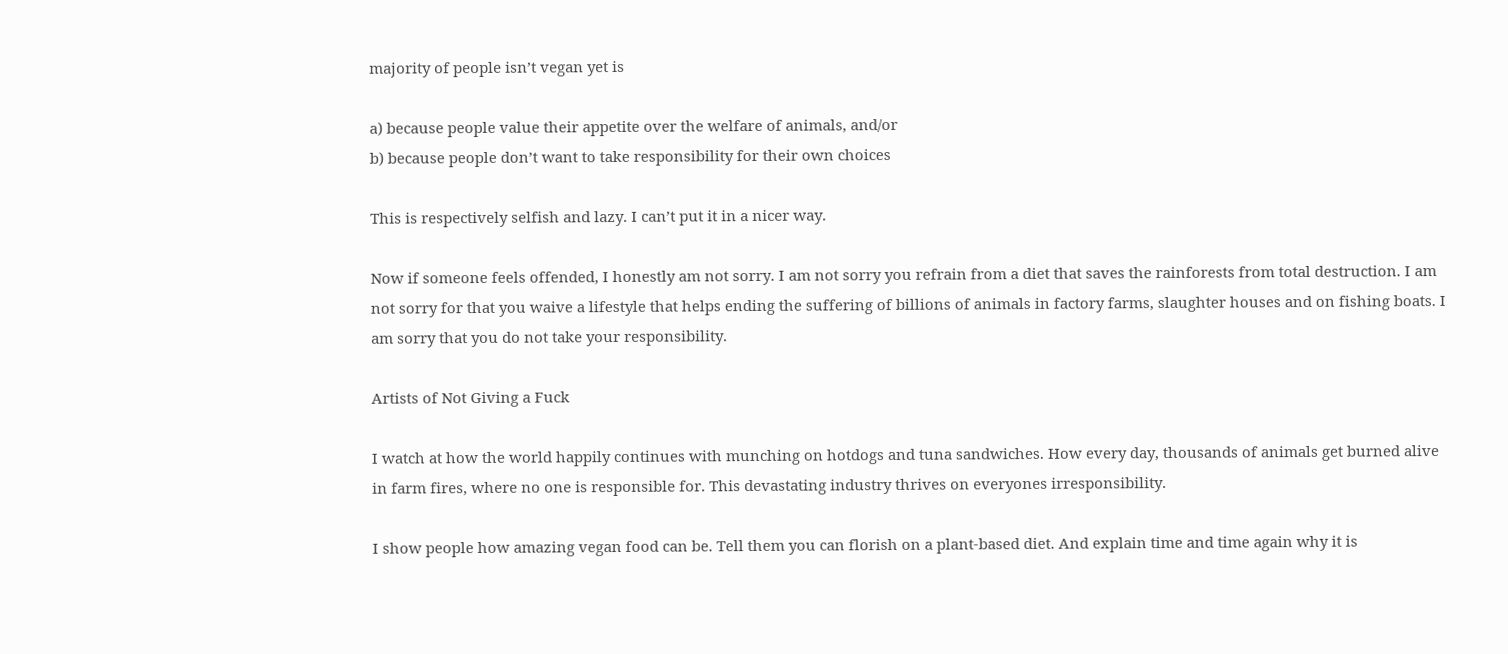majority of people isn’t vegan yet is

a) because people value their appetite over the welfare of animals, and/or
b) because people don’t want to take responsibility for their own choices

This is respectively selfish and lazy. I can’t put it in a nicer way.

Now if someone feels offended, I honestly am not sorry. I am not sorry you refrain from a diet that saves the rainforests from total destruction. I am not sorry for that you waive a lifestyle that helps ending the suffering of billions of animals in factory farms, slaughter houses and on fishing boats. I am sorry that you do not take your responsibility.

Artists of Not Giving a Fuck

I watch at how the world happily continues with munching on hotdogs and tuna sandwiches. How every day, thousands of animals get burned alive in farm fires, where no one is responsible for. This devastating industry thrives on everyones irresponsibility.

I show people how amazing vegan food can be. Tell them you can florish on a plant-based diet. And explain time and time again why it is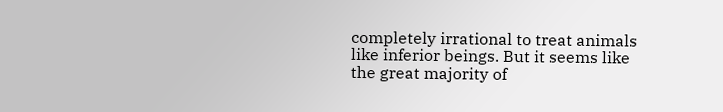completely irrational to treat animals like inferior beings. But it seems like the great majority of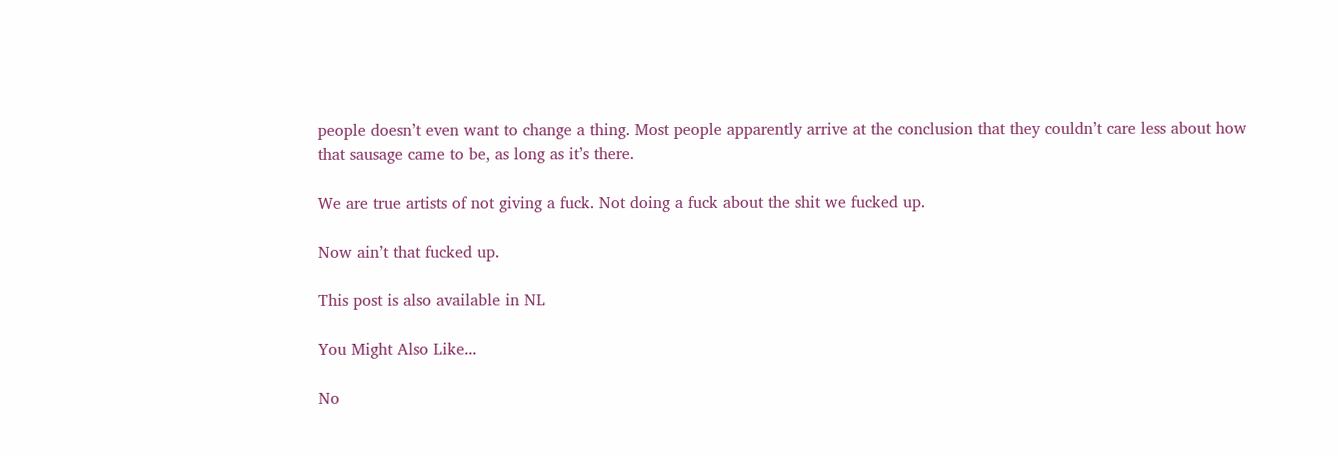people doesn’t even want to change a thing. Most people apparently arrive at the conclusion that they couldn’t care less about how that sausage came to be, as long as it’s there.

We are true artists of not giving a fuck. Not doing a fuck about the shit we fucked up.

Now ain’t that fucked up.

This post is also available in NL

You Might Also Like...

No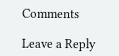Comments

Leave a Reply